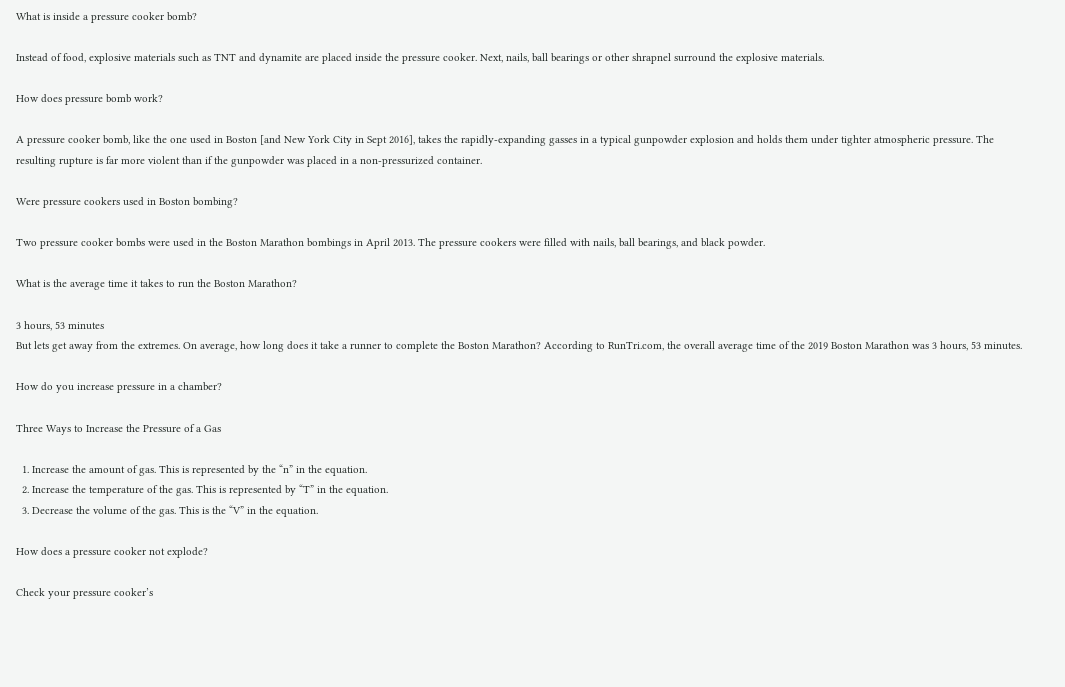What is inside a pressure cooker bomb?

Instead of food, explosive materials such as TNT and dynamite are placed inside the pressure cooker. Next, nails, ball bearings or other shrapnel surround the explosive materials.

How does pressure bomb work?

A pressure cooker bomb, like the one used in Boston [and New York City in Sept 2016], takes the rapidly-expanding gasses in a typical gunpowder explosion and holds them under tighter atmospheric pressure. The resulting rupture is far more violent than if the gunpowder was placed in a non-pressurized container.

Were pressure cookers used in Boston bombing?

Two pressure cooker bombs were used in the Boston Marathon bombings in April 2013. The pressure cookers were filled with nails, ball bearings, and black powder.

What is the average time it takes to run the Boston Marathon?

3 hours, 53 minutes
But lets get away from the extremes. On average, how long does it take a runner to complete the Boston Marathon? According to RunTri.com, the overall average time of the 2019 Boston Marathon was 3 hours, 53 minutes.

How do you increase pressure in a chamber?

Three Ways to Increase the Pressure of a Gas

  1. Increase the amount of gas. This is represented by the “n” in the equation.
  2. Increase the temperature of the gas. This is represented by “T” in the equation.
  3. Decrease the volume of the gas. This is the “V” in the equation.

How does a pressure cooker not explode?

Check your pressure cooker’s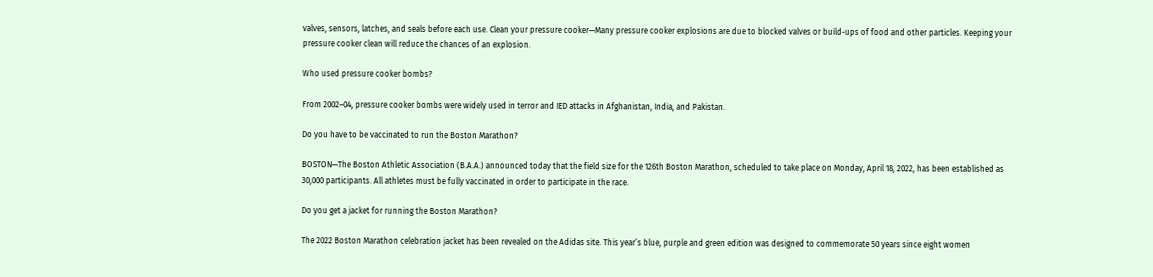valves, sensors, latches, and seals before each use. Clean your pressure cooker—Many pressure cooker explosions are due to blocked valves or build-ups of food and other particles. Keeping your pressure cooker clean will reduce the chances of an explosion.

Who used pressure cooker bombs?

From 2002–04, pressure cooker bombs were widely used in terror and IED attacks in Afghanistan, India, and Pakistan.

Do you have to be vaccinated to run the Boston Marathon?

BOSTON—The Boston Athletic Association (B.A.A.) announced today that the field size for the 126th Boston Marathon, scheduled to take place on Monday, April 18, 2022, has been established as 30,000 participants. All athletes must be fully vaccinated in order to participate in the race.

Do you get a jacket for running the Boston Marathon?

The 2022 Boston Marathon celebration jacket has been revealed on the Adidas site. This year’s blue, purple and green edition was designed to commemorate 50 years since eight women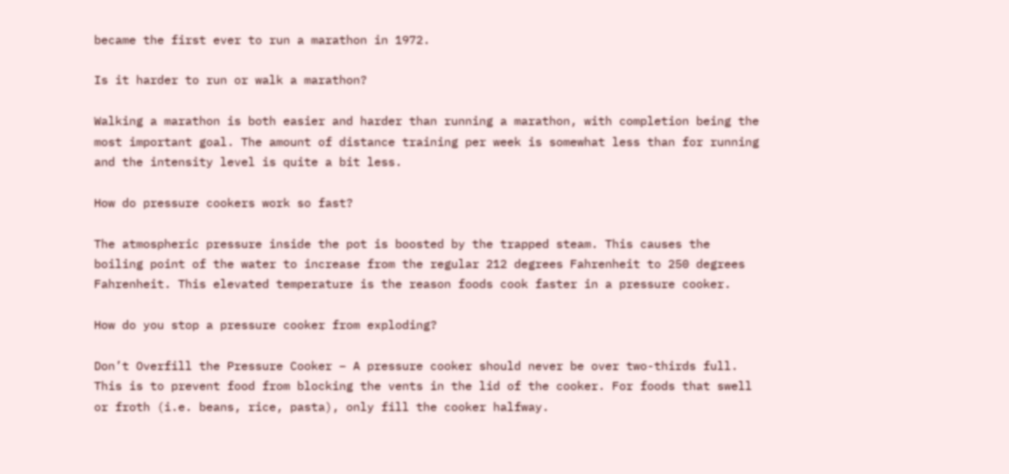became the first ever to run a marathon in 1972.

Is it harder to run or walk a marathon?

Walking a marathon is both easier and harder than running a marathon, with completion being the most important goal. The amount of distance training per week is somewhat less than for running and the intensity level is quite a bit less.

How do pressure cookers work so fast?

The atmospheric pressure inside the pot is boosted by the trapped steam. This causes the boiling point of the water to increase from the regular 212 degrees Fahrenheit to 250 degrees Fahrenheit. This elevated temperature is the reason foods cook faster in a pressure cooker.

How do you stop a pressure cooker from exploding?

Don’t Overfill the Pressure Cooker – A pressure cooker should never be over two-thirds full. This is to prevent food from blocking the vents in the lid of the cooker. For foods that swell or froth (i.e. beans, rice, pasta), only fill the cooker halfway.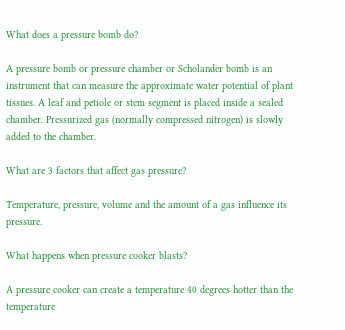What does a pressure bomb do?

A pressure bomb or pressure chamber or Scholander bomb is an instrument that can measure the approximate water potential of plant tissues. A leaf and petiole or stem segment is placed inside a sealed chamber. Pressurized gas (normally compressed nitrogen) is slowly added to the chamber.

What are 3 factors that affect gas pressure?

Temperature, pressure, volume and the amount of a gas influence its pressure.

What happens when pressure cooker blasts?

A pressure cooker can create a temperature 40 degrees hotter than the temperature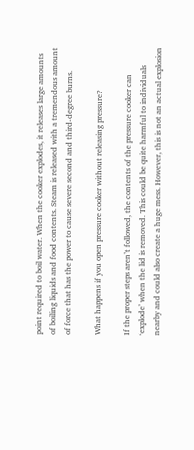point required to boil water. When the cooker explodes, it releases large amounts of boiling liquids and food contents. Steam is released with a tremendous amount of force that has the power to cause severe second and third-degree burns.

What happens if you open pressure cooker without releasing pressure?

If the proper steps aren’t followed, the contents of the pressure cooker can ‘explode’ when the lid is removed. This could be quite harmful to individuals nearby and could also create a huge mess. However, this is not an actual explosion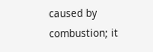caused by combustion; it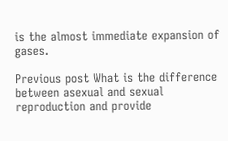is the almost immediate expansion of gases.

Previous post What is the difference between asexual and sexual reproduction and provide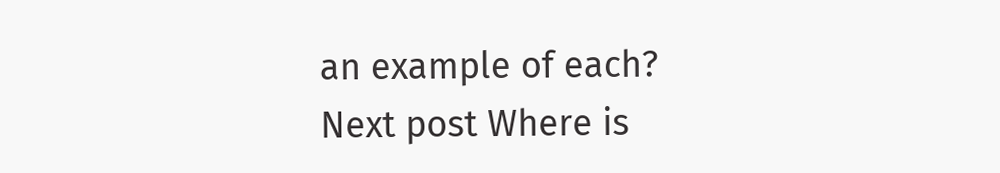an example of each?
Next post Where is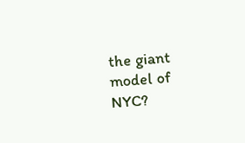the giant model of NYC?